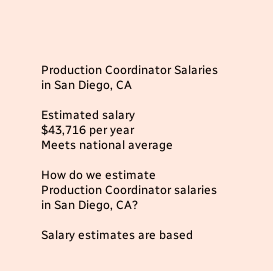Production Coordinator Salaries in San Diego, CA

Estimated salary
$43,716 per year
Meets national average

How do we estimate Production Coordinator salaries in San Diego, CA?

Salary estimates are based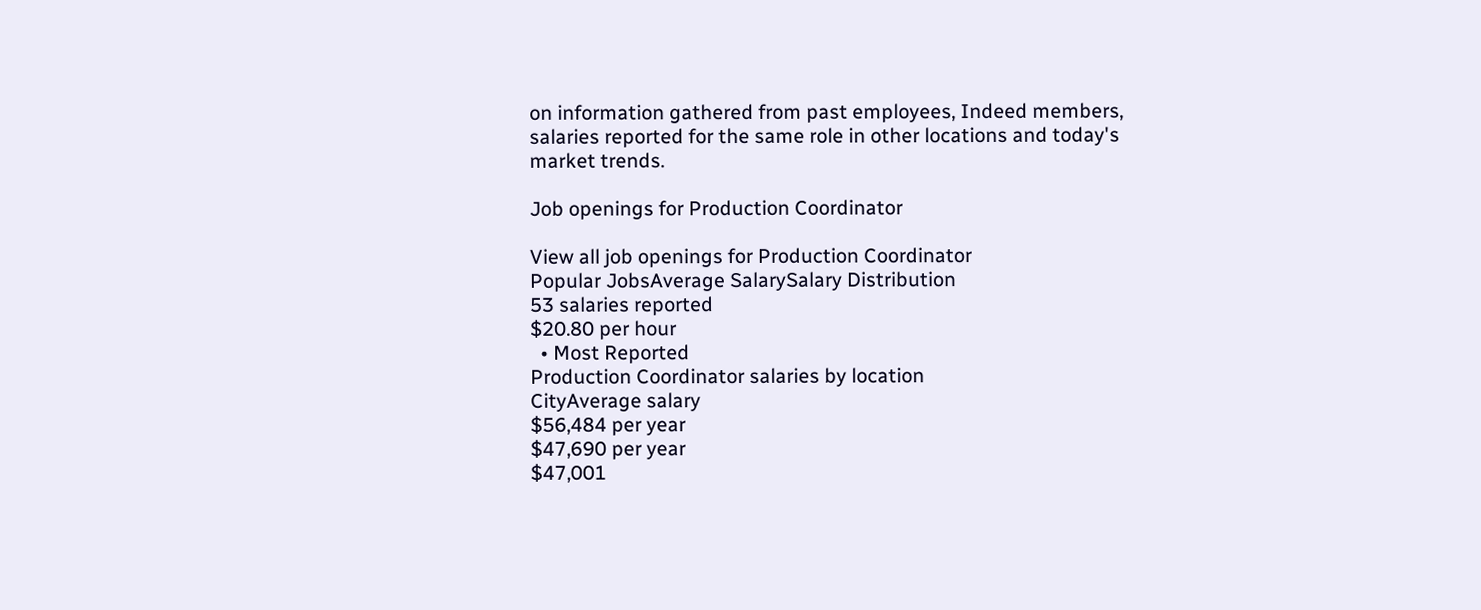on information gathered from past employees, Indeed members, salaries reported for the same role in other locations and today's market trends.

Job openings for Production Coordinator

View all job openings for Production Coordinator
Popular JobsAverage SalarySalary Distribution
53 salaries reported
$20.80 per hour
  • Most Reported
Production Coordinator salaries by location
CityAverage salary
$56,484 per year
$47,690 per year
$47,001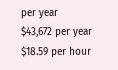per year
$43,672 per year
$18.59 per hour